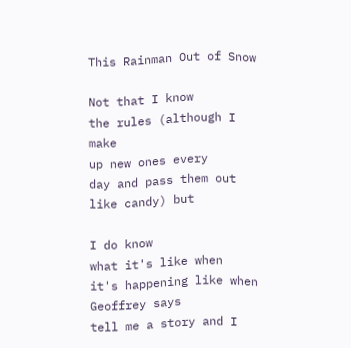This Rainman Out of Snow

Not that I know
the rules (although I make
up new ones every
day and pass them out like candy) but

I do know
what it's like when
it's happening like when Geoffrey says
tell me a story and I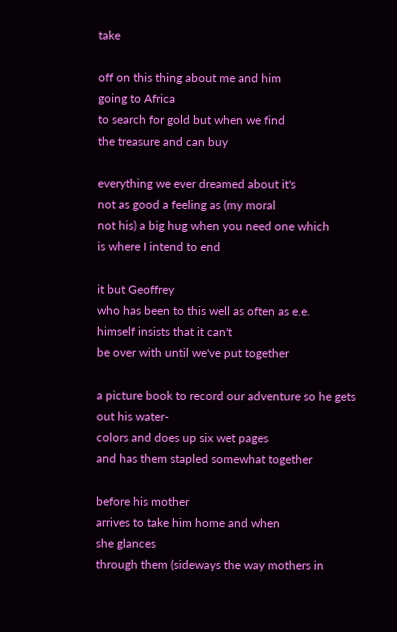take

off on this thing about me and him
going to Africa
to search for gold but when we find
the treasure and can buy

everything we ever dreamed about it's
not as good a feeling as (my moral
not his) a big hug when you need one which
is where I intend to end

it but Geoffrey
who has been to this well as often as e.e.
himself insists that it can't
be over with until we've put together

a picture book to record our adventure so he gets
out his water-
colors and does up six wet pages
and has them stapled somewhat together

before his mother
arrives to take him home and when
she glances
through them (sideways the way mothers in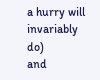a hurry will invariably do)
and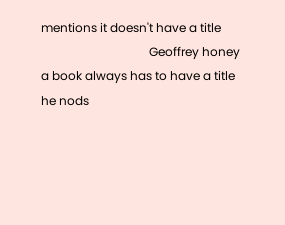mentions it doesn't have a title
                                    Geoffrey honey
a book always has to have a title
he nods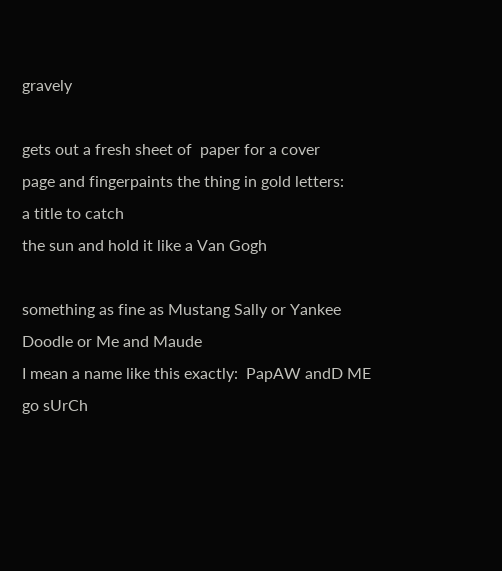gravely

gets out a fresh sheet of  paper for a cover
page and fingerpaints the thing in gold letters:
a title to catch
the sun and hold it like a Van Gogh

something as fine as Mustang Sally or Yankee
Doodle or Me and Maude
I mean a name like this exactly:  PapAW andD ME
go sUrCh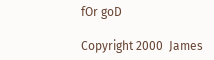fOr goD

Copyright 2000  James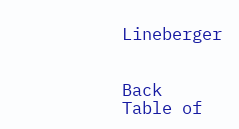Lineberger


Back                                                              Table of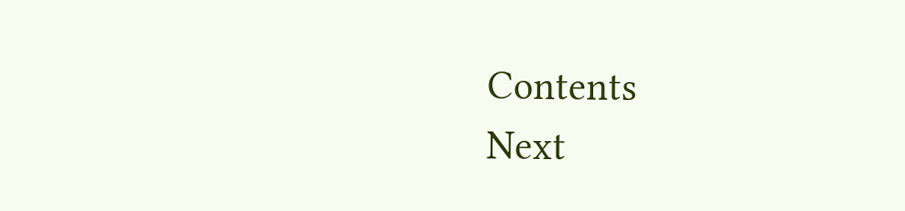Contents                                                         Next